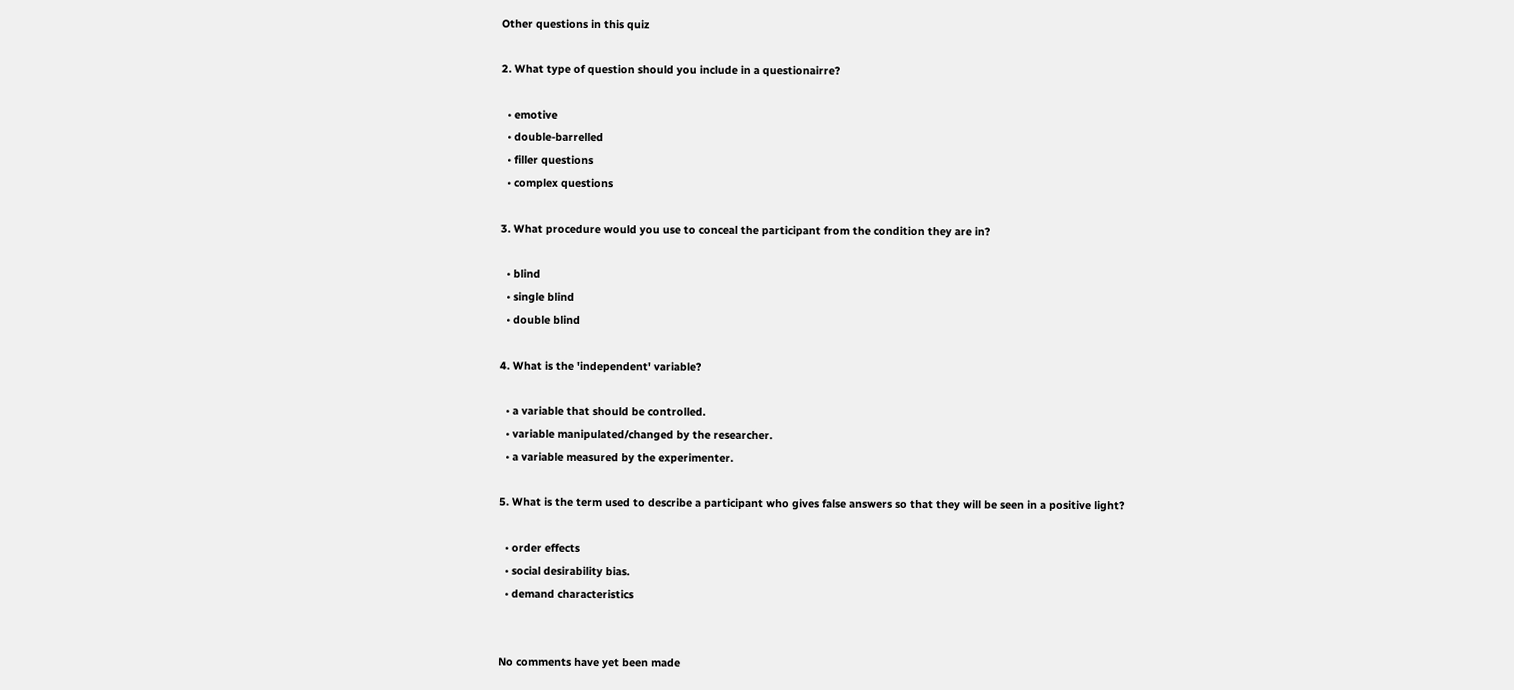Other questions in this quiz

2. What type of question should you include in a questionairre?

  • emotive
  • double-barrelled
  • filler questions
  • complex questions

3. What procedure would you use to conceal the participant from the condition they are in?

  • blind
  • single blind
  • double blind

4. What is the 'independent' variable?

  • a variable that should be controlled.
  • variable manipulated/changed by the researcher.
  • a variable measured by the experimenter.

5. What is the term used to describe a participant who gives false answers so that they will be seen in a positive light?

  • order effects
  • social desirability bias.
  • demand characteristics


No comments have yet been made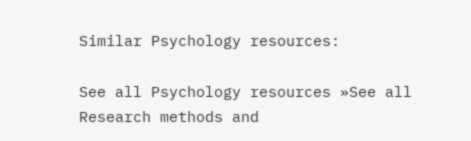Similar Psychology resources:

See all Psychology resources »See all Research methods and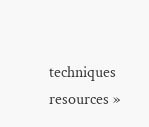techniques resources »